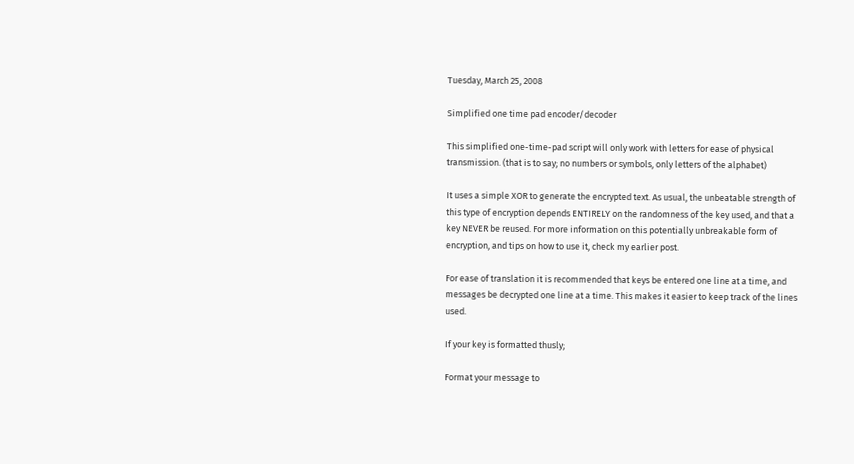Tuesday, March 25, 2008

Simplified one time pad encoder/decoder

This simplified one-time-pad script will only work with letters for ease of physical transmission. (that is to say; no numbers or symbols, only letters of the alphabet)

It uses a simple XOR to generate the encrypted text. As usual, the unbeatable strength of this type of encryption depends ENTIRELY on the randomness of the key used, and that a key NEVER be reused. For more information on this potentially unbreakable form of encryption, and tips on how to use it, check my earlier post.

For ease of translation it is recommended that keys be entered one line at a time, and messages be decrypted one line at a time. This makes it easier to keep track of the lines used.

If your key is formatted thusly;

Format your message to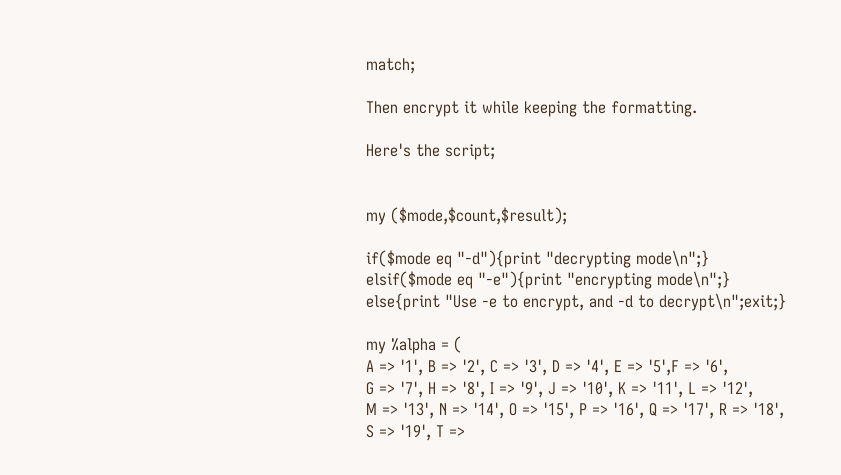match;

Then encrypt it while keeping the formatting.

Here's the script;


my ($mode,$count,$result);

if($mode eq "-d"){print "decrypting mode\n";}
elsif($mode eq "-e"){print "encrypting mode\n";}
else{print "Use -e to encrypt, and -d to decrypt\n";exit;}

my %alpha = (
A => '1', B => '2', C => '3', D => '4', E => '5',F => '6',
G => '7', H => '8', I => '9', J => '10', K => '11', L => '12',
M => '13', N => '14', O => '15', P => '16', Q => '17', R => '18',
S => '19', T =>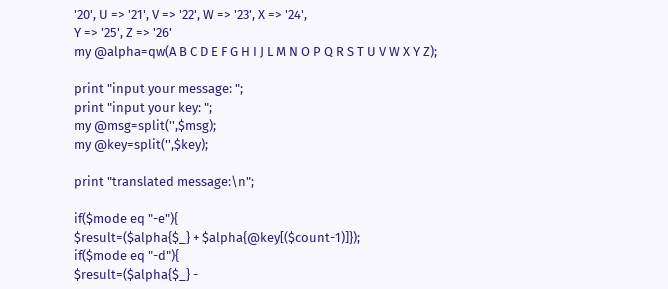'20', U => '21', V => '22', W => '23', X => '24',
Y => '25', Z => '26'
my @alpha=qw(A B C D E F G H I J L M N O P Q R S T U V W X Y Z);

print "input your message: ";
print "input your key: ";
my @msg=split('',$msg);
my @key=split('',$key);

print "translated message:\n";

if($mode eq "-e"){
$result=($alpha{$_} + $alpha{@key[($count-1)]});
if($mode eq "-d"){
$result=($alpha{$_} -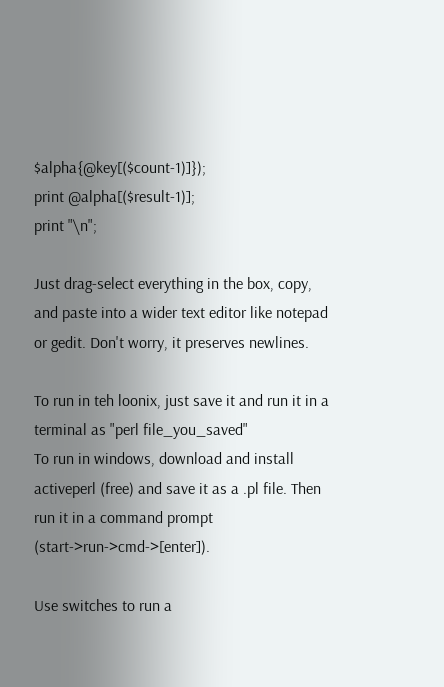$alpha{@key[($count-1)]});
print @alpha[($result-1)];
print "\n";

Just drag-select everything in the box, copy, and paste into a wider text editor like notepad or gedit. Don't worry, it preserves newlines.

To run in teh loonix, just save it and run it in a terminal as "perl file_you_saved"
To run in windows, download and install activeperl (free) and save it as a .pl file. Then run it in a command prompt (start->run->cmd->[enter]).

Use switches to run a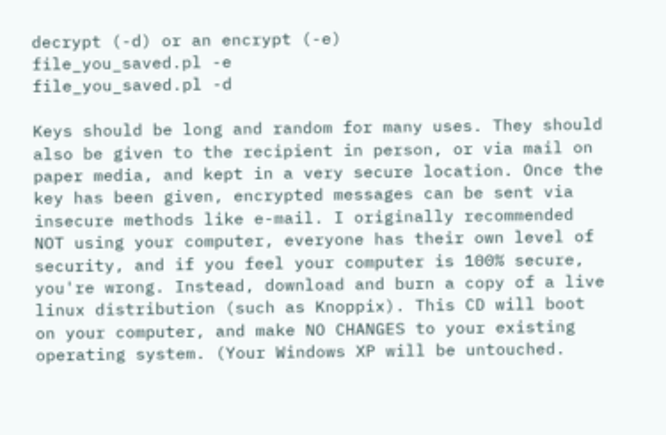decrypt (-d) or an encrypt (-e)
file_you_saved.pl -e
file_you_saved.pl -d

Keys should be long and random for many uses. They should also be given to the recipient in person, or via mail on paper media, and kept in a very secure location. Once the key has been given, encrypted messages can be sent via insecure methods like e-mail. I originally recommended NOT using your computer, everyone has their own level of security, and if you feel your computer is 100% secure, you're wrong. Instead, download and burn a copy of a live linux distribution (such as Knoppix). This CD will boot on your computer, and make NO CHANGES to your existing operating system. (Your Windows XP will be untouched.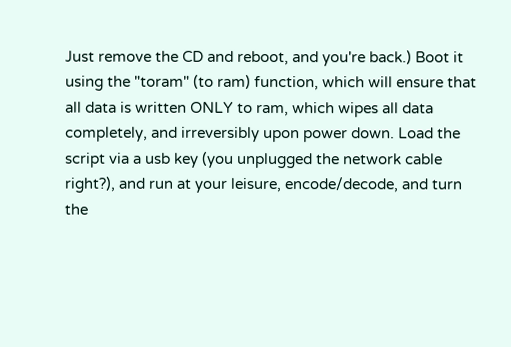Just remove the CD and reboot, and you're back.) Boot it using the "toram" (to ram) function, which will ensure that all data is written ONLY to ram, which wipes all data completely, and irreversibly upon power down. Load the script via a usb key (you unplugged the network cable right?), and run at your leisure, encode/decode, and turn the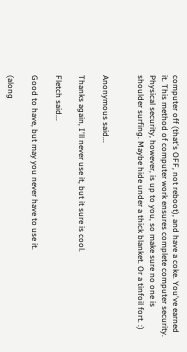computer off (that's OFF, not reboot), and have a coke. You've earned it. This method of computer work ensures complete computer security. Physical security, however, is up to you, so make sure no one is shoulder surfing. Maybe hide under a thick blanket. Or a tinfoil fort. :)


Anonymous said...

Thanks again, I'll never use it, but it sure is cool.

Fletch said...

Good to have, but may you never have to use it.

(along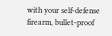with your self-defense firearm, bullet-proof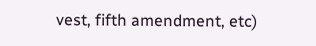vest, fifth amendment, etc)